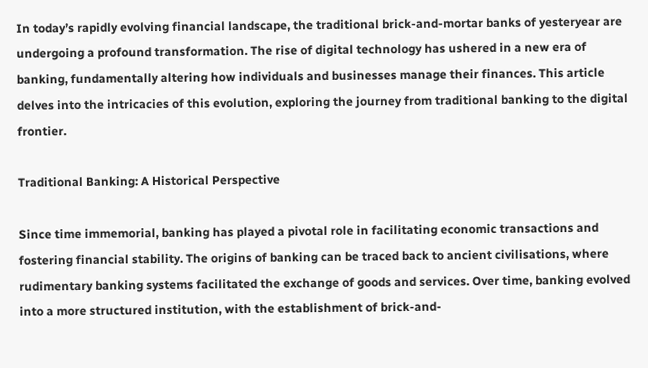In today’s rapidly evolving financial landscape, the traditional brick-and-mortar banks of yesteryear are undergoing a profound transformation. The rise of digital technology has ushered in a new era of banking, fundamentally altering how individuals and businesses manage their finances. This article delves into the intricacies of this evolution, exploring the journey from traditional banking to the digital frontier.

Traditional Banking: A Historical Perspective

Since time immemorial, banking has played a pivotal role in facilitating economic transactions and fostering financial stability. The origins of banking can be traced back to ancient civilisations, where rudimentary banking systems facilitated the exchange of goods and services. Over time, banking evolved into a more structured institution, with the establishment of brick-and-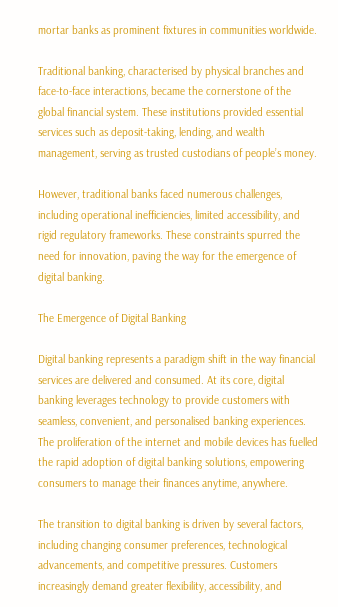mortar banks as prominent fixtures in communities worldwide.

Traditional banking, characterised by physical branches and face-to-face interactions, became the cornerstone of the global financial system. These institutions provided essential services such as deposit-taking, lending, and wealth management, serving as trusted custodians of people’s money.

However, traditional banks faced numerous challenges, including operational inefficiencies, limited accessibility, and rigid regulatory frameworks. These constraints spurred the need for innovation, paving the way for the emergence of digital banking.

The Emergence of Digital Banking

Digital banking represents a paradigm shift in the way financial services are delivered and consumed. At its core, digital banking leverages technology to provide customers with seamless, convenient, and personalised banking experiences. The proliferation of the internet and mobile devices has fuelled the rapid adoption of digital banking solutions, empowering consumers to manage their finances anytime, anywhere.

The transition to digital banking is driven by several factors, including changing consumer preferences, technological advancements, and competitive pressures. Customers increasingly demand greater flexibility, accessibility, and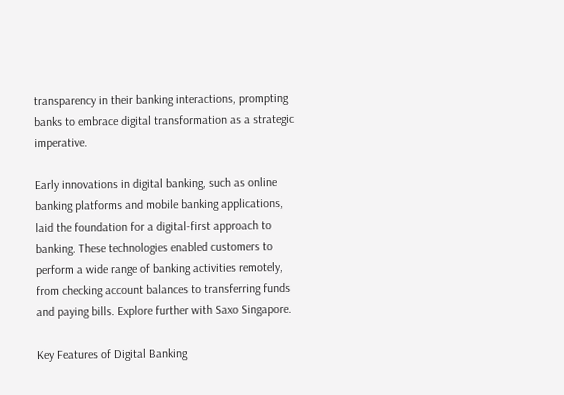transparency in their banking interactions, prompting banks to embrace digital transformation as a strategic imperative.

Early innovations in digital banking, such as online banking platforms and mobile banking applications, laid the foundation for a digital-first approach to banking. These technologies enabled customers to perform a wide range of banking activities remotely, from checking account balances to transferring funds and paying bills. Explore further with Saxo Singapore.

Key Features of Digital Banking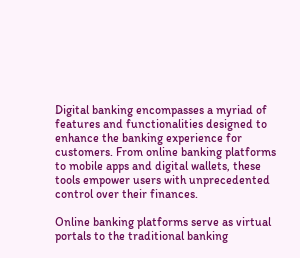Digital banking encompasses a myriad of features and functionalities designed to enhance the banking experience for customers. From online banking platforms to mobile apps and digital wallets, these tools empower users with unprecedented control over their finances.

Online banking platforms serve as virtual portals to the traditional banking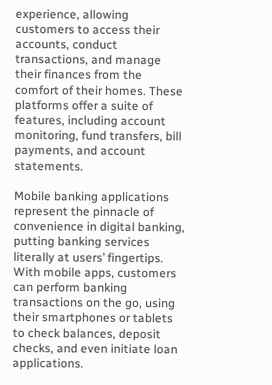experience, allowing customers to access their accounts, conduct transactions, and manage their finances from the comfort of their homes. These platforms offer a suite of features, including account monitoring, fund transfers, bill payments, and account statements.

Mobile banking applications represent the pinnacle of convenience in digital banking, putting banking services literally at users’ fingertips. With mobile apps, customers can perform banking transactions on the go, using their smartphones or tablets to check balances, deposit checks, and even initiate loan applications.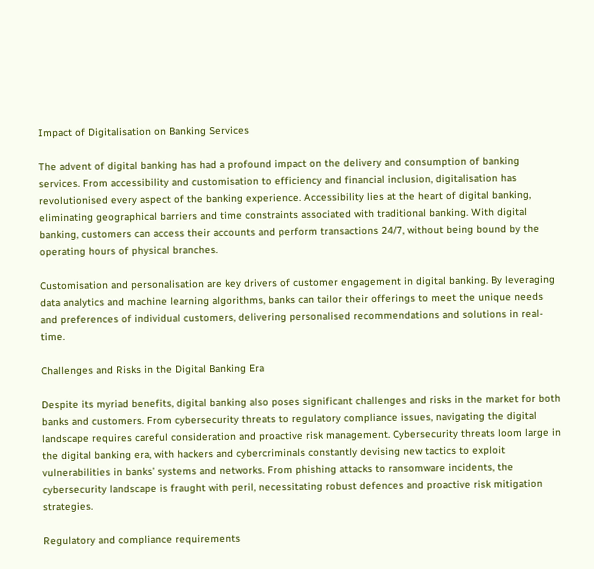Impact of Digitalisation on Banking Services

The advent of digital banking has had a profound impact on the delivery and consumption of banking services. From accessibility and customisation to efficiency and financial inclusion, digitalisation has revolutionised every aspect of the banking experience. Accessibility lies at the heart of digital banking, eliminating geographical barriers and time constraints associated with traditional banking. With digital banking, customers can access their accounts and perform transactions 24/7, without being bound by the operating hours of physical branches.

Customisation and personalisation are key drivers of customer engagement in digital banking. By leveraging data analytics and machine learning algorithms, banks can tailor their offerings to meet the unique needs and preferences of individual customers, delivering personalised recommendations and solutions in real-time.

Challenges and Risks in the Digital Banking Era

Despite its myriad benefits, digital banking also poses significant challenges and risks in the market for both banks and customers. From cybersecurity threats to regulatory compliance issues, navigating the digital landscape requires careful consideration and proactive risk management. Cybersecurity threats loom large in the digital banking era, with hackers and cybercriminals constantly devising new tactics to exploit vulnerabilities in banks’ systems and networks. From phishing attacks to ransomware incidents, the cybersecurity landscape is fraught with peril, necessitating robust defences and proactive risk mitigation strategies.

Regulatory and compliance requirements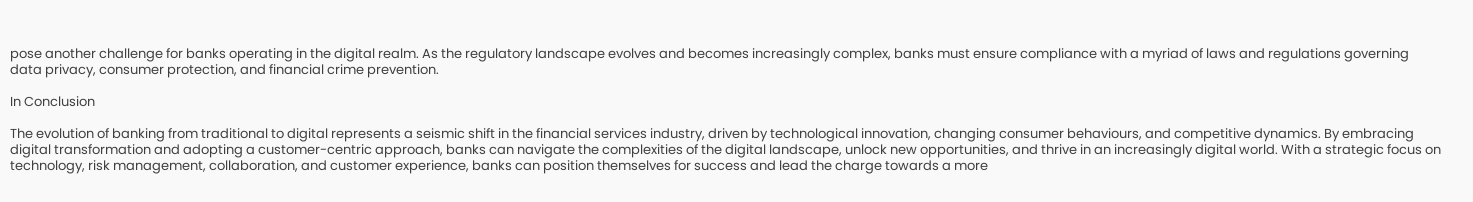pose another challenge for banks operating in the digital realm. As the regulatory landscape evolves and becomes increasingly complex, banks must ensure compliance with a myriad of laws and regulations governing data privacy, consumer protection, and financial crime prevention.

In Conclusion

The evolution of banking from traditional to digital represents a seismic shift in the financial services industry, driven by technological innovation, changing consumer behaviours, and competitive dynamics. By embracing digital transformation and adopting a customer-centric approach, banks can navigate the complexities of the digital landscape, unlock new opportunities, and thrive in an increasingly digital world. With a strategic focus on technology, risk management, collaboration, and customer experience, banks can position themselves for success and lead the charge towards a more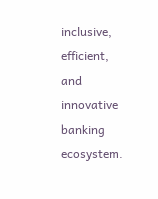inclusive, efficient, and innovative banking ecosystem.